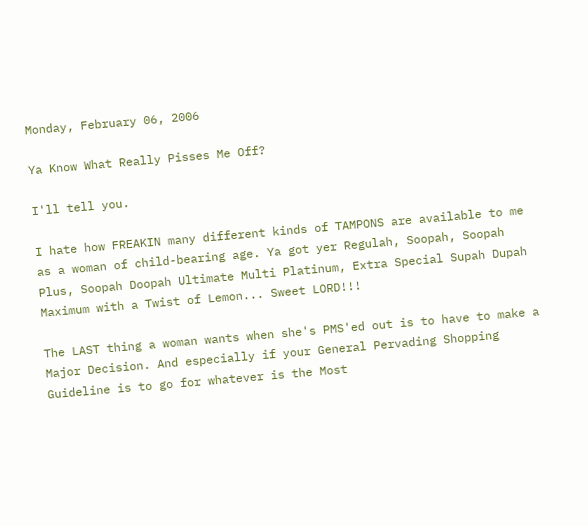Monday, February 06, 2006

Ya Know What Really Pisses Me Off?

I'll tell you.

I hate how FREAKIN many different kinds of TAMPONS are available to me as a woman of child-bearing age. Ya got yer Regulah, Soopah, Soopah Plus, Soopah Doopah Ultimate Multi Platinum, Extra Special Supah Dupah Maximum with a Twist of Lemon... Sweet LORD!!!

The LAST thing a woman wants when she's PMS'ed out is to have to make a Major Decision. And especially if your General Pervading Shopping Guideline is to go for whatever is the Most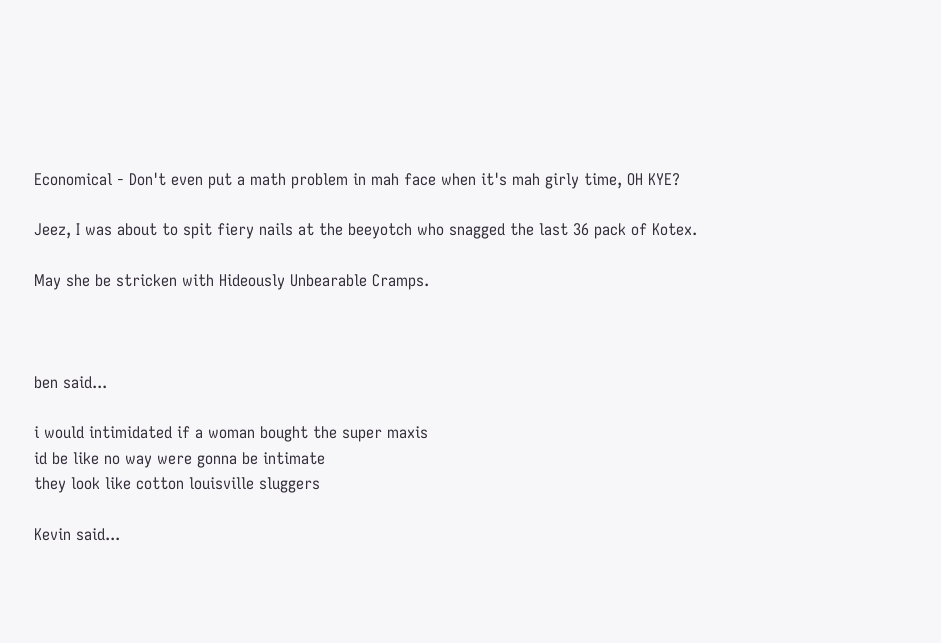Economical - Don't even put a math problem in mah face when it's mah girly time, OH KYE?

Jeez, I was about to spit fiery nails at the beeyotch who snagged the last 36 pack of Kotex.

May she be stricken with Hideously Unbearable Cramps.



ben said...

i would intimidated if a woman bought the super maxis
id be like no way were gonna be intimate
they look like cotton louisville sluggers

Kevin said...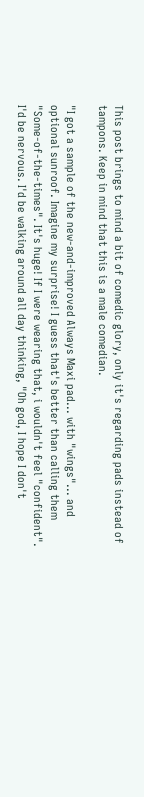This post brings to mind a bit of comedic glory, only it's regarding pads instead of tampons. Keep in mind that this is a male comedian.

"I got a sample of the new-and-improved Always Maxi pad... with "wings"... and optional sunroof. Imagine my surprise! I guess that's better than calling them "Some-of-the-times". It's huge! If I were wearing that, i wouldn't feel "confident". I'd be nervous. I'd be walking around all day thinking, "Oh god, I hope I don't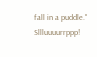fall in a puddle." Sllluuuurrppp!